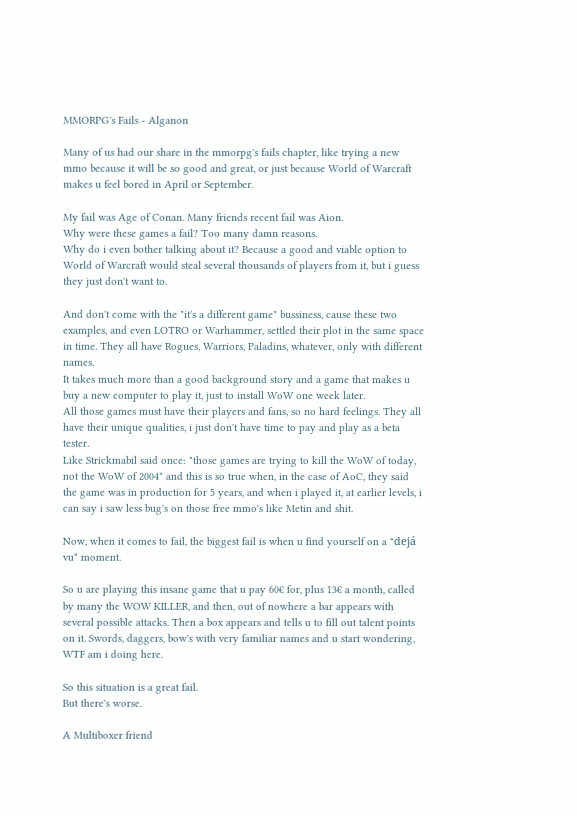MMORPG's Fails - Alganon

Many of us had our share in the mmorpg's fails chapter, like trying a new mmo because it will be so good and great, or just because World of Warcraft makes u feel bored in April or September.

My fail was Age of Conan. Many friends recent fail was Aion.
Why were these games a fail? Too many damn reasons.
Why do i even bother talking about it? Because a good and viable option to World of Warcraft would steal several thousands of players from it, but i guess they just don't want to.

And don't come with the "it's a different game" bussiness, cause these two examples, and even LOTRO or Warhammer, settled their plot in the same space in time. They all have Rogues, Warriors, Paladins, whatever, only with different names.
It takes much more than a good background story and a game that makes u buy a new computer to play it, just to install WoW one week later.
All those games must have their players and fans, so no hard feelings. They all have their unique qualities, i just don't have time to pay and play as a beta tester.
Like Strickmabil said once: "those games are trying to kill the WoW of today, not the WoW of 2004" and this is so true when, in the case of AoC, they said the game was in production for 5 years, and when i played it, at earlier levels, i can say i saw less bug's on those free mmo's like Metin and shit.

Now, when it comes to fail, the biggest fail is when u find yourself on a "dejá vu" moment.

So u are playing this insane game that u pay 60€ for, plus 13€ a month, called by many the WOW KILLER, and then, out of nowhere a bar appears with several possible attacks. Then a box appears and tells u to fill out talent points on it. Swords, daggers, bow's with very familiar names and u start wondering, WTF am i doing here.

So this situation is a great fail.
But there's worse.

A Multiboxer friend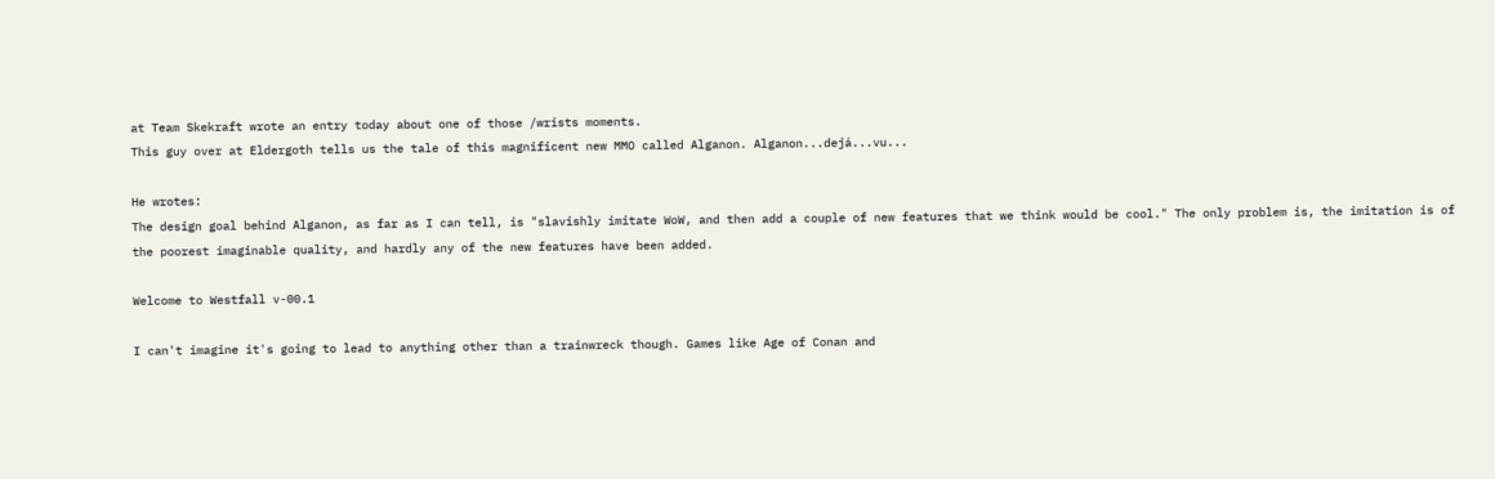at Team Skekraft wrote an entry today about one of those /wrists moments.
This guy over at Eldergoth tells us the tale of this magnificent new MMO called Alganon. Alganon...dejá...vu...

He wrotes:
The design goal behind Alganon, as far as I can tell, is "slavishly imitate WoW, and then add a couple of new features that we think would be cool." The only problem is, the imitation is of the poorest imaginable quality, and hardly any of the new features have been added.

Welcome to Westfall v-00.1

I can't imagine it's going to lead to anything other than a trainwreck though. Games like Age of Conan and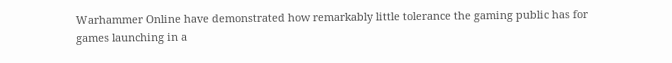Warhammer Online have demonstrated how remarkably little tolerance the gaming public has for games launching in a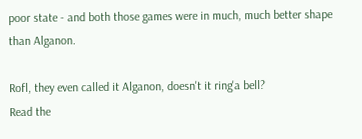poor state - and both those games were in much, much better shape than Alganon.

Rofl, they even called it Alganon, doesn't it ring'a bell?
Read the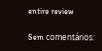entire review

Sem comentários: